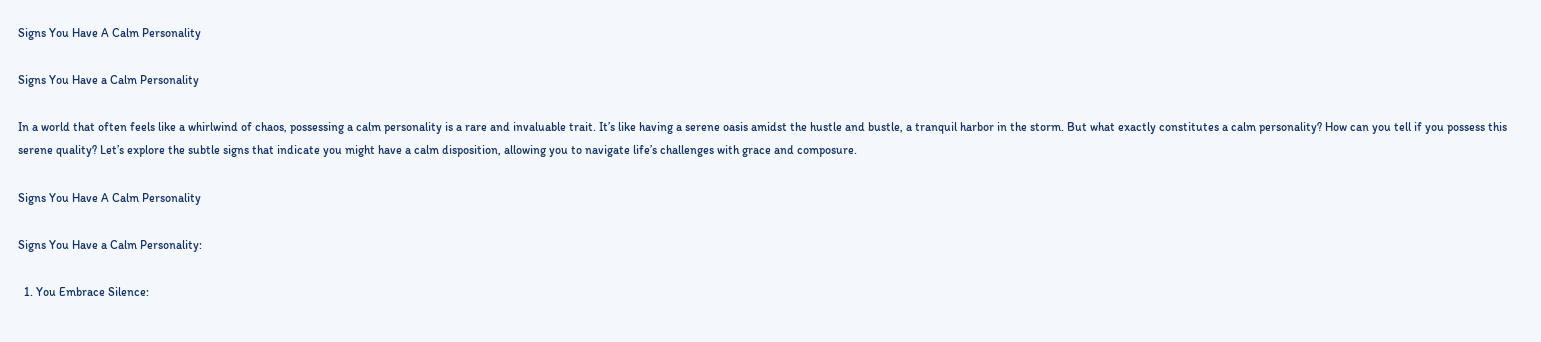Signs You Have A Calm Personality

Signs You Have a Calm Personality

In a world that often feels like a whirlwind of chaos, possessing a calm personality is a rare and invaluable trait. It’s like having a serene oasis amidst the hustle and bustle, a tranquil harbor in the storm. But what exactly constitutes a calm personality? How can you tell if you possess this serene quality? Let’s explore the subtle signs that indicate you might have a calm disposition, allowing you to navigate life’s challenges with grace and composure.

Signs You Have A Calm Personality

Signs You Have a Calm Personality:

  1. You Embrace Silence: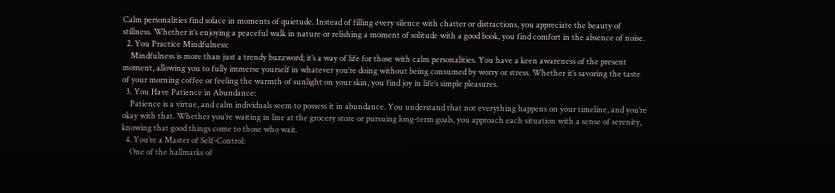Calm personalities find solace in moments of quietude. Instead of filling every silence with chatter or distractions, you appreciate the beauty of stillness. Whether it’s enjoying a peaceful walk in nature or relishing a moment of solitude with a good book, you find comfort in the absence of noise.
  2. You Practice Mindfulness:
    Mindfulness is more than just a trendy buzzword; it’s a way of life for those with calm personalities. You have a keen awareness of the present moment, allowing you to fully immerse yourself in whatever you’re doing without being consumed by worry or stress. Whether it’s savoring the taste of your morning coffee or feeling the warmth of sunlight on your skin, you find joy in life’s simple pleasures.
  3. You Have Patience in Abundance:
    Patience is a virtue, and calm individuals seem to possess it in abundance. You understand that not everything happens on your timeline, and you’re okay with that. Whether you’re waiting in line at the grocery store or pursuing long-term goals, you approach each situation with a sense of serenity, knowing that good things come to those who wait.
  4. You’re a Master of Self-Control:
    One of the hallmarks of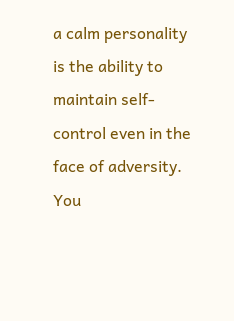a calm personality is the ability to maintain self-control even in the face of adversity. You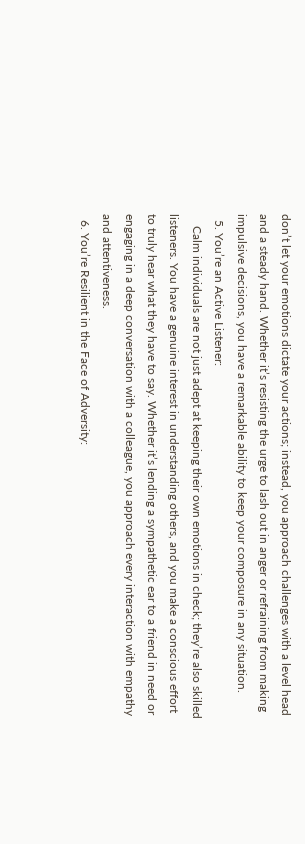don’t let your emotions dictate your actions; instead, you approach challenges with a level head and a steady hand. Whether it’s resisting the urge to lash out in anger or refraining from making impulsive decisions, you have a remarkable ability to keep your composure in any situation.
  5. You’re an Active Listener:
    Calm individuals are not just adept at keeping their own emotions in check; they’re also skilled listeners. You have a genuine interest in understanding others, and you make a conscious effort to truly hear what they have to say. Whether it’s lending a sympathetic ear to a friend in need or engaging in a deep conversation with a colleague, you approach every interaction with empathy and attentiveness.
  6. You’re Resilient in the Face of Adversity: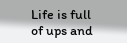Life is full of ups and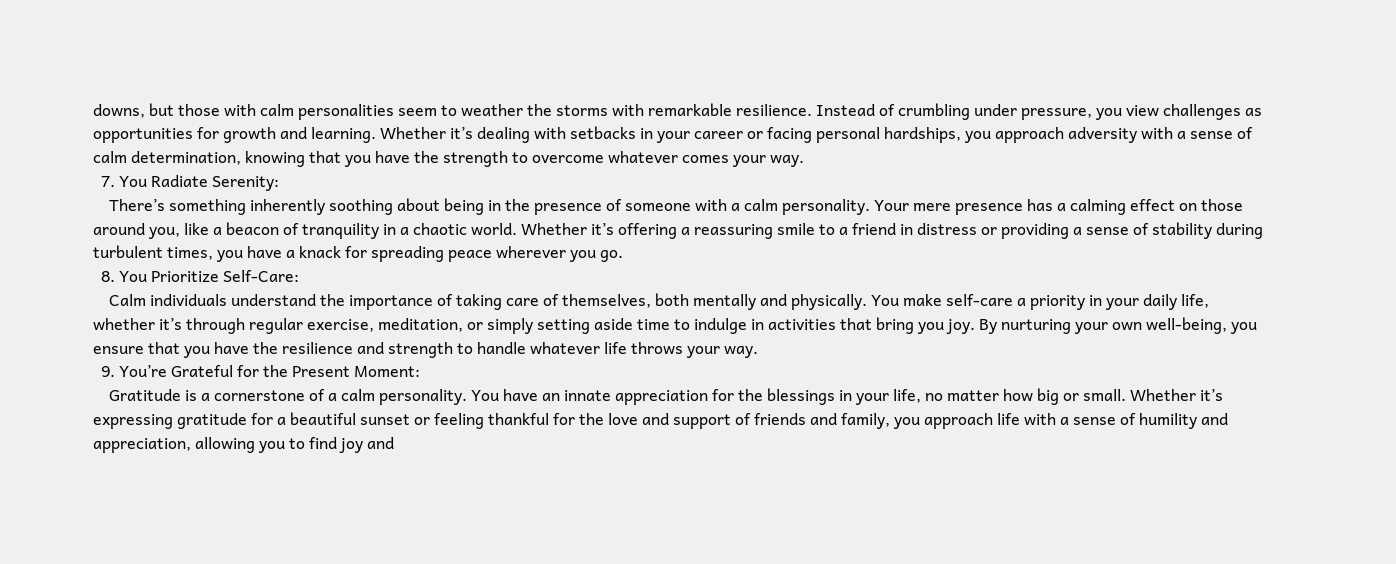downs, but those with calm personalities seem to weather the storms with remarkable resilience. Instead of crumbling under pressure, you view challenges as opportunities for growth and learning. Whether it’s dealing with setbacks in your career or facing personal hardships, you approach adversity with a sense of calm determination, knowing that you have the strength to overcome whatever comes your way.
  7. You Radiate Serenity:
    There’s something inherently soothing about being in the presence of someone with a calm personality. Your mere presence has a calming effect on those around you, like a beacon of tranquility in a chaotic world. Whether it’s offering a reassuring smile to a friend in distress or providing a sense of stability during turbulent times, you have a knack for spreading peace wherever you go.
  8. You Prioritize Self-Care:
    Calm individuals understand the importance of taking care of themselves, both mentally and physically. You make self-care a priority in your daily life, whether it’s through regular exercise, meditation, or simply setting aside time to indulge in activities that bring you joy. By nurturing your own well-being, you ensure that you have the resilience and strength to handle whatever life throws your way.
  9. You’re Grateful for the Present Moment:
    Gratitude is a cornerstone of a calm personality. You have an innate appreciation for the blessings in your life, no matter how big or small. Whether it’s expressing gratitude for a beautiful sunset or feeling thankful for the love and support of friends and family, you approach life with a sense of humility and appreciation, allowing you to find joy and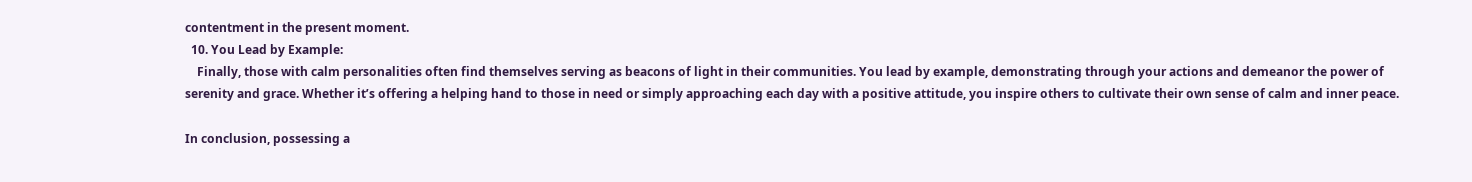contentment in the present moment.
  10. You Lead by Example:
    Finally, those with calm personalities often find themselves serving as beacons of light in their communities. You lead by example, demonstrating through your actions and demeanor the power of serenity and grace. Whether it’s offering a helping hand to those in need or simply approaching each day with a positive attitude, you inspire others to cultivate their own sense of calm and inner peace.

In conclusion, possessing a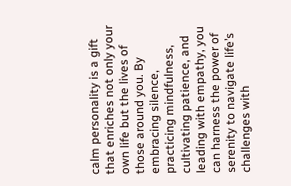calm personality is a gift that enriches not only your own life but the lives of those around you. By embracing silence, practicing mindfulness, cultivating patience, and leading with empathy, you can harness the power of serenity to navigate life’s challenges with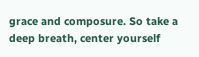grace and composure. So take a deep breath, center yourself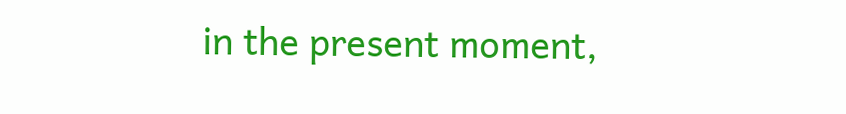in the present moment,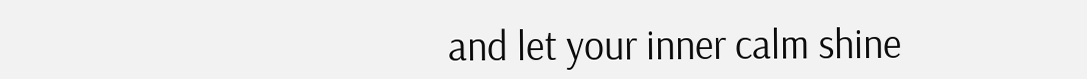and let your inner calm shine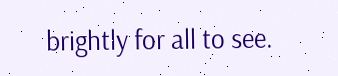brightly for all to see.